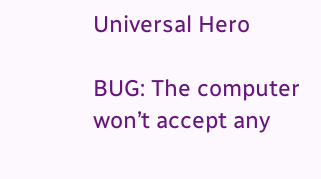Universal Hero

BUG: The computer won’t accept any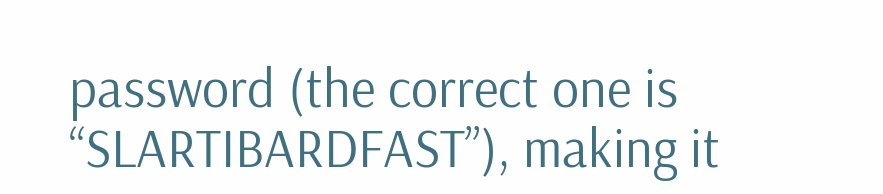password (the correct one is “SLARTIBARDFAST”), making it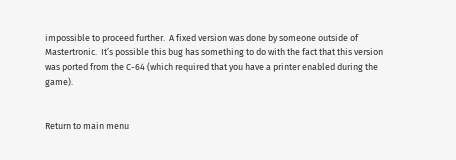impossible to proceed further.  A fixed version was done by someone outside of Mastertronic.  It’s possible this bug has something to do with the fact that this version was ported from the C-64 (which required that you have a printer enabled during the game).


Return to main menu